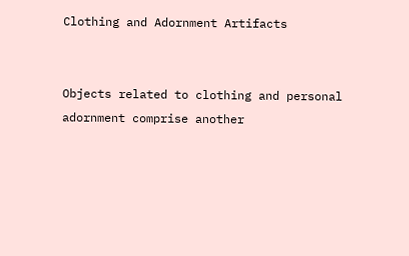Clothing and Adornment Artifacts


Objects related to clothing and personal adornment comprise another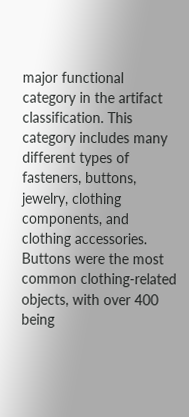major functional category in the artifact classification. This category includes many different types of fasteners, buttons, jewelry, clothing components, and clothing accessories. Buttons were the most common clothing-related objects, with over 400 being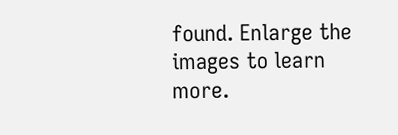found. Enlarge the images to learn more.